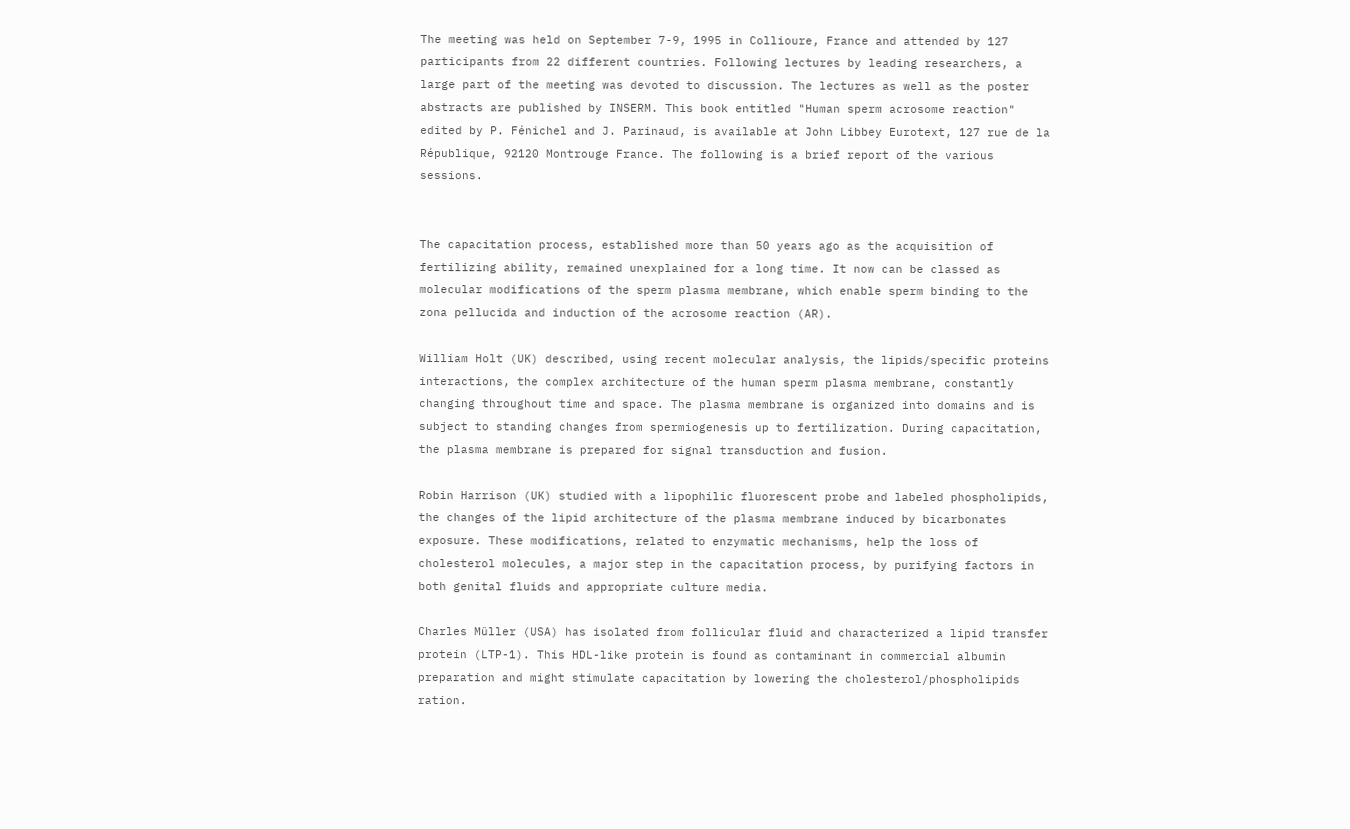The meeting was held on September 7-9, 1995 in Collioure, France and attended by 127 participants from 22 different countries. Following lectures by leading researchers, a large part of the meeting was devoted to discussion. The lectures as well as the poster abstracts are published by INSERM. This book entitled "Human sperm acrosome reaction" edited by P. Fénichel and J. Parinaud, is available at John Libbey Eurotext, 127 rue de la République, 92120 Montrouge France. The following is a brief report of the various sessions.


The capacitation process, established more than 50 years ago as the acquisition of fertilizing ability, remained unexplained for a long time. It now can be classed as molecular modifications of the sperm plasma membrane, which enable sperm binding to the zona pellucida and induction of the acrosome reaction (AR).

William Holt (UK) described, using recent molecular analysis, the lipids/specific proteins interactions, the complex architecture of the human sperm plasma membrane, constantly changing throughout time and space. The plasma membrane is organized into domains and is subject to standing changes from spermiogenesis up to fertilization. During capacitation, the plasma membrane is prepared for signal transduction and fusion.

Robin Harrison (UK) studied with a lipophilic fluorescent probe and labeled phospholipids, the changes of the lipid architecture of the plasma membrane induced by bicarbonates exposure. These modifications, related to enzymatic mechanisms, help the loss of cholesterol molecules, a major step in the capacitation process, by purifying factors in both genital fluids and appropriate culture media.

Charles Müller (USA) has isolated from follicular fluid and characterized a lipid transfer protein (LTP-1). This HDL-like protein is found as contaminant in commercial albumin preparation and might stimulate capacitation by lowering the cholesterol/phospholipids ration.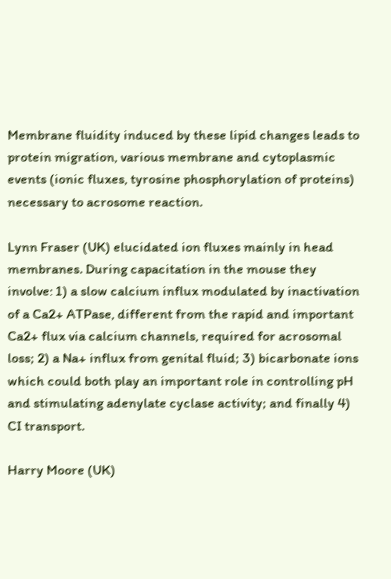Membrane fluidity induced by these lipid changes leads to protein migration, various membrane and cytoplasmic events (ionic fluxes, tyrosine phosphorylation of proteins) necessary to acrosome reaction.

Lynn Fraser (UK) elucidated ion fluxes mainly in head membranes. During capacitation in the mouse they involve: 1) a slow calcium influx modulated by inactivation of a Ca2+ ATPase, different from the rapid and important Ca2+ flux via calcium channels, required for acrosomal loss; 2) a Na+ influx from genital fluid; 3) bicarbonate ions which could both play an important role in controlling pH and stimulating adenylate cyclase activity; and finally 4) CI transport.

Harry Moore (UK)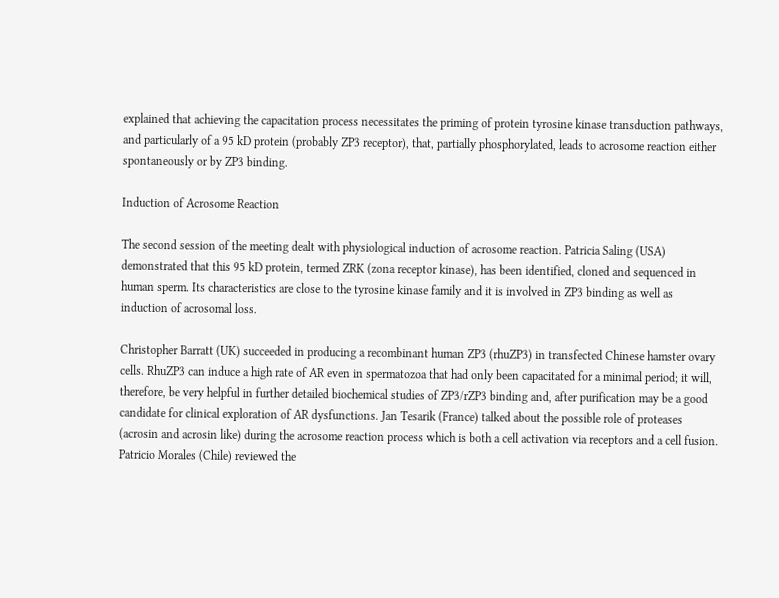explained that achieving the capacitation process necessitates the priming of protein tyrosine kinase transduction pathways, and particularly of a 95 kD protein (probably ZP3 receptor), that, partially phosphorylated, leads to acrosome reaction either spontaneously or by ZP3 binding.

Induction of Acrosome Reaction

The second session of the meeting dealt with physiological induction of acrosome reaction. Patricia Saling (USA) demonstrated that this 95 kD protein, termed ZRK (zona receptor kinase), has been identified, cloned and sequenced in human sperm. Its characteristics are close to the tyrosine kinase family and it is involved in ZP3 binding as well as induction of acrosomal loss.

Christopher Barratt (UK) succeeded in producing a recombinant human ZP3 (rhuZP3) in transfected Chinese hamster ovary cells. RhuZP3 can induce a high rate of AR even in spermatozoa that had only been capacitated for a minimal period; it will, therefore, be very helpful in further detailed biochemical studies of ZP3/rZP3 binding and, after purification may be a good candidate for clinical exploration of AR dysfunctions. Jan Tesarik (France) talked about the possible role of proteases (acrosin and acrosin like) during the acrosome reaction process which is both a cell activation via receptors and a cell fusion. Patricio Morales (Chile) reviewed the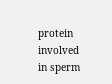protein involved in sperm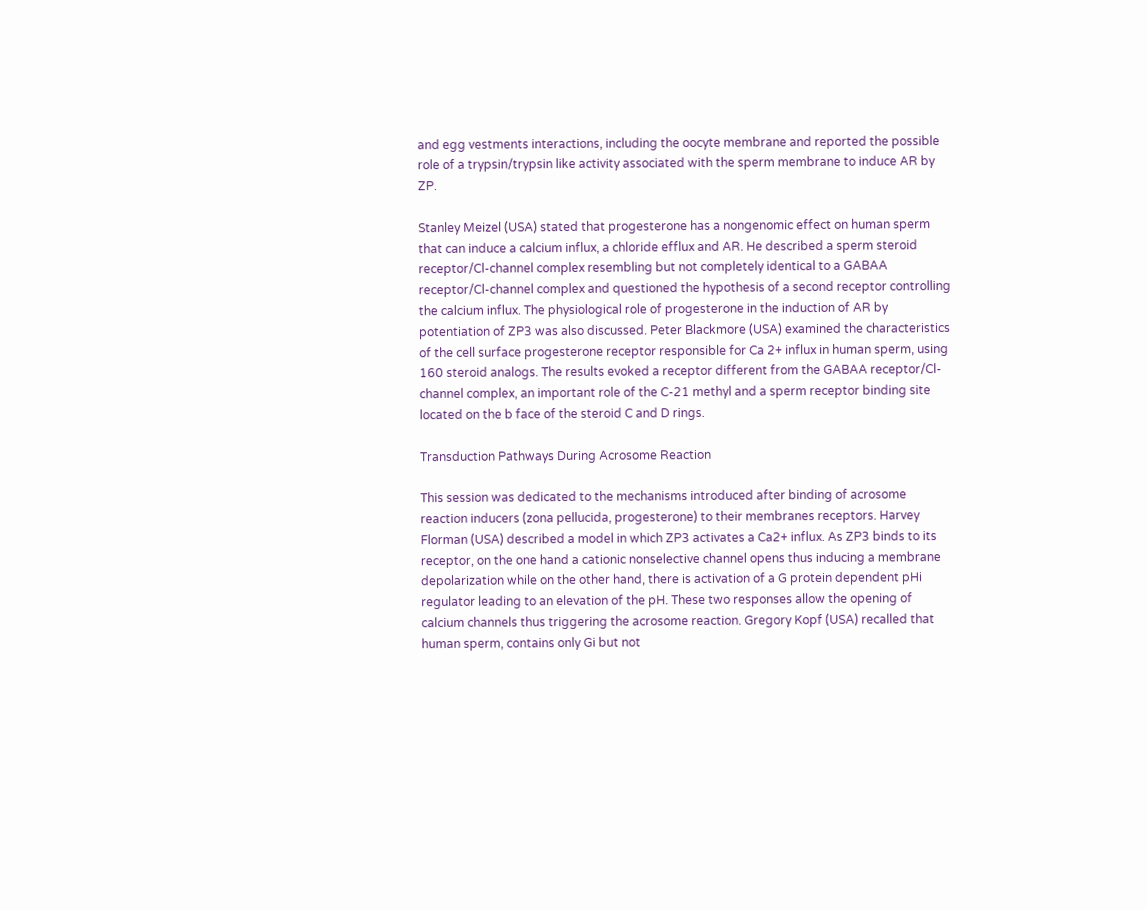and egg vestments interactions, including the oocyte membrane and reported the possible role of a trypsin/trypsin like activity associated with the sperm membrane to induce AR by ZP.

Stanley Meizel (USA) stated that progesterone has a nongenomic effect on human sperm that can induce a calcium influx, a chloride efflux and AR. He described a sperm steroid receptor/Cl-channel complex resembling but not completely identical to a GABAA receptor/Cl-channel complex and questioned the hypothesis of a second receptor controlling the calcium influx. The physiological role of progesterone in the induction of AR by potentiation of ZP3 was also discussed. Peter Blackmore (USA) examined the characteristics of the cell surface progesterone receptor responsible for Ca 2+ influx in human sperm, using 160 steroid analogs. The results evoked a receptor different from the GABAA receptor/Cl-channel complex, an important role of the C-21 methyl and a sperm receptor binding site located on the b face of the steroid C and D rings.

Transduction Pathways During Acrosome Reaction

This session was dedicated to the mechanisms introduced after binding of acrosome reaction inducers (zona pellucida, progesterone) to their membranes receptors. Harvey Florman (USA) described a model in which ZP3 activates a Ca2+ influx. As ZP3 binds to its receptor, on the one hand a cationic nonselective channel opens thus inducing a membrane depolarization while on the other hand, there is activation of a G protein dependent pHi regulator leading to an elevation of the pH. These two responses allow the opening of calcium channels thus triggering the acrosome reaction. Gregory Kopf (USA) recalled that human sperm, contains only Gi but not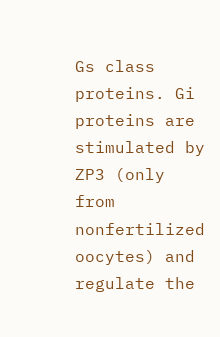Gs class proteins. Gi proteins are stimulated by ZP3 (only from nonfertilized oocytes) and regulate the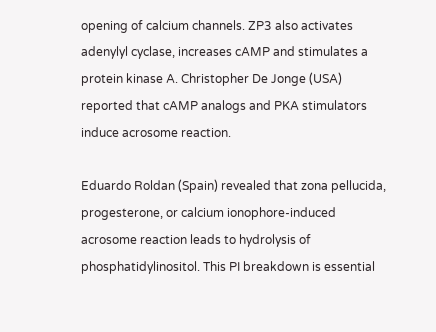opening of calcium channels. ZP3 also activates adenylyl cyclase, increases cAMP and stimulates a protein kinase A. Christopher De Jonge (USA) reported that cAMP analogs and PKA stimulators induce acrosome reaction.

Eduardo Roldan (Spain) revealed that zona pellucida, progesterone, or calcium ionophore-induced acrosome reaction leads to hydrolysis of phosphatidylinositol. This PI breakdown is essential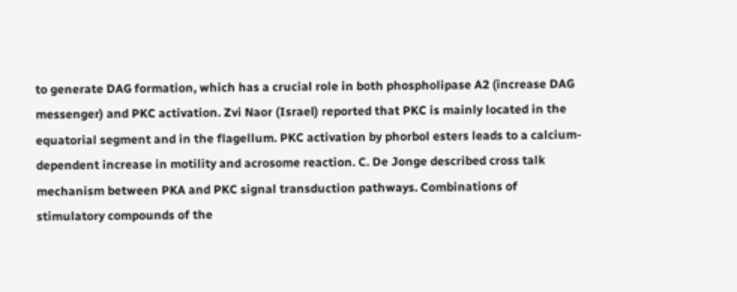to generate DAG formation, which has a crucial role in both phospholipase A2 (increase DAG messenger) and PKC activation. Zvi Naor (Israel) reported that PKC is mainly located in the equatorial segment and in the flagellum. PKC activation by phorbol esters leads to a calcium-dependent increase in motility and acrosome reaction. C. De Jonge described cross talk mechanism between PKA and PKC signal transduction pathways. Combinations of stimulatory compounds of the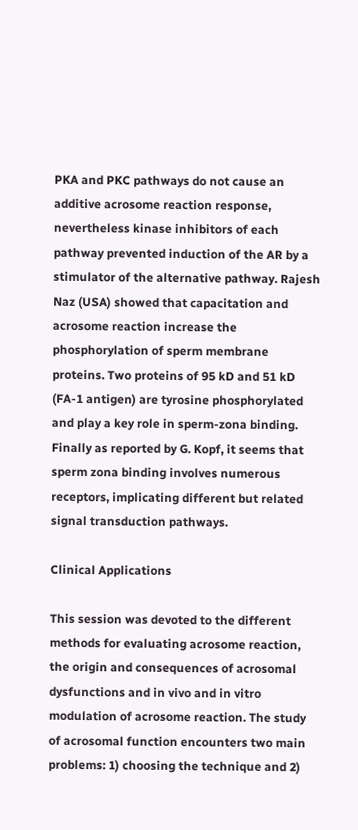PKA and PKC pathways do not cause an additive acrosome reaction response, nevertheless kinase inhibitors of each pathway prevented induction of the AR by a stimulator of the alternative pathway. Rajesh Naz (USA) showed that capacitation and acrosome reaction increase the phosphorylation of sperm membrane proteins. Two proteins of 95 kD and 51 kD (FA-1 antigen) are tyrosine phosphorylated and play a key role in sperm-zona binding. Finally as reported by G. Kopf, it seems that sperm zona binding involves numerous receptors, implicating different but related signal transduction pathways.

Clinical Applications

This session was devoted to the different methods for evaluating acrosome reaction, the origin and consequences of acrosomal dysfunctions and in vivo and in vitro modulation of acrosome reaction. The study of acrosomal function encounters two main problems: 1) choosing the technique and 2)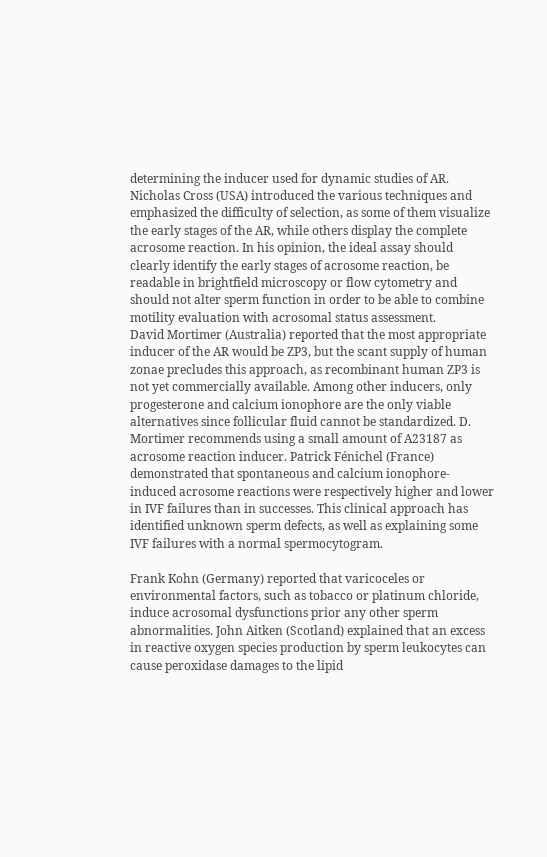determining the inducer used for dynamic studies of AR. Nicholas Cross (USA) introduced the various techniques and emphasized the difficulty of selection, as some of them visualize the early stages of the AR, while others display the complete acrosome reaction. In his opinion, the ideal assay should clearly identify the early stages of acrosome reaction, be readable in brightfield microscopy or flow cytometry and should not alter sperm function in order to be able to combine motility evaluation with acrosomal status assessment.
David Mortimer (Australia) reported that the most appropriate inducer of the AR would be ZP3, but the scant supply of human zonae precludes this approach, as recombinant human ZP3 is not yet commercially available. Among other inducers, only progesterone and calcium ionophore are the only viable alternatives since follicular fluid cannot be standardized. D. Mortimer recommends using a small amount of A23187 as acrosome reaction inducer. Patrick Fénichel (France) demonstrated that spontaneous and calcium ionophore-induced acrosome reactions were respectively higher and lower in IVF failures than in successes. This clinical approach has identified unknown sperm defects, as well as explaining some IVF failures with a normal spermocytogram.

Frank Kohn (Germany) reported that varicoceles or environmental factors, such as tobacco or platinum chloride, induce acrosomal dysfunctions prior any other sperm abnormalities. John Aitken (Scotland) explained that an excess in reactive oxygen species production by sperm leukocytes can cause peroxidase damages to the lipid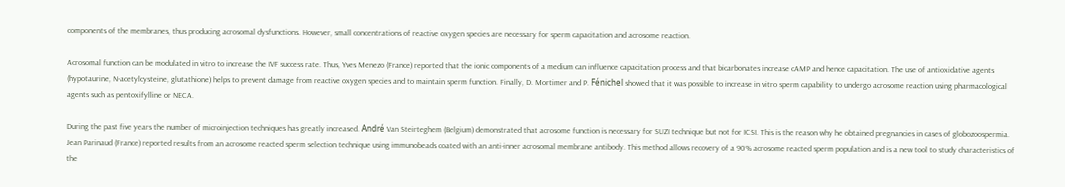components of the membranes, thus producing acrosomal dysfunctions. However, small concentrations of reactive oxygen species are necessary for sperm capacitation and acrosome reaction.

Acrosomal function can be modulated in vitro to increase the IVF success rate. Thus, Yves Menezo (France) reported that the ionic components of a medium can influence capacitation process and that bicarbonates increase cAMP and hence capacitation. The use of antioxidative agents (hypotaurine, N-acetylcysteine, glutathione) helps to prevent damage from reactive oxygen species and to maintain sperm function. Finally, D. Mortimer and P. Fénichel showed that it was possible to increase in vitro sperm capability to undergo acrosome reaction using pharmacological agents such as pentoxifylline or NECA.

During the past five years the number of microinjection techniques has greatly increased. André Van Steirteghem (Belgium) demonstrated that acrosome function is necessary for SUZI technique but not for ICSI. This is the reason why he obtained pregnancies in cases of globozoospermia. Jean Parinaud (France) reported results from an acrosome reacted sperm selection technique using immunobeads coated with an anti-inner acrosomal membrane antibody. This method allows recovery of a 90% acrosome reacted sperm population and is a new tool to study characteristics of the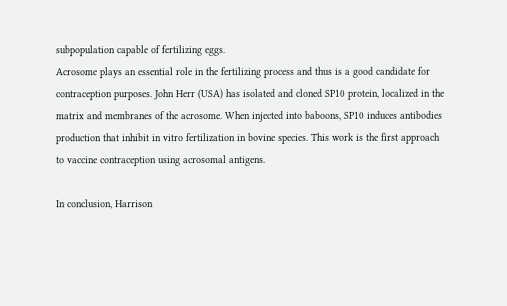subpopulation capable of fertilizing eggs.
Acrosome plays an essential role in the fertilizing process and thus is a good candidate for contraception purposes. John Herr (USA) has isolated and cloned SP10 protein, localized in the matrix and membranes of the acrosome. When injected into baboons, SP10 induces antibodies production that inhibit in vitro fertilization in bovine species. This work is the first approach to vaccine contraception using acrosomal antigens.

In conclusion, Harrison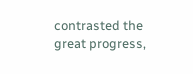contrasted the great progress,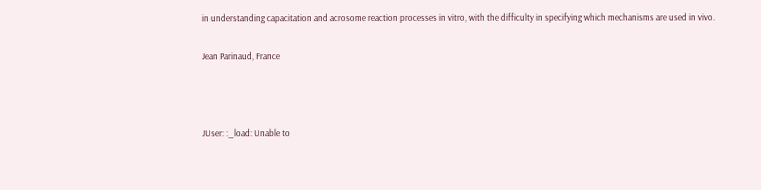in understanding capacitation and acrosome reaction processes in vitro, with the difficulty in specifying which mechanisms are used in vivo.

Jean Parinaud, France



JUser: :_load: Unable to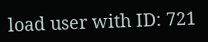load user with ID: 721